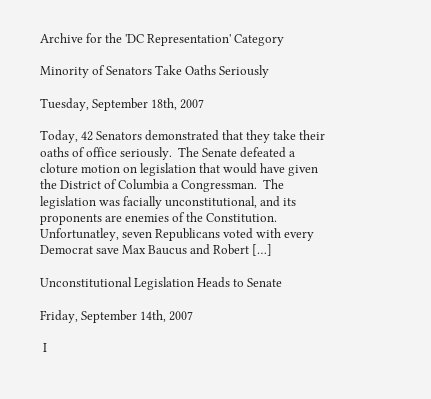Archive for the 'DC Representation' Category

Minority of Senators Take Oaths Seriously

Tuesday, September 18th, 2007

Today, 42 Senators demonstrated that they take their oaths of office seriously.  The Senate defeated a cloture motion on legislation that would have given the District of Columbia a Congressman.  The legislation was facially unconstitutional, and its proponents are enemies of the Constitution.  Unfortunatley, seven Republicans voted with every Democrat save Max Baucus and Robert […]

Unconstitutional Legislation Heads to Senate

Friday, September 14th, 2007

 I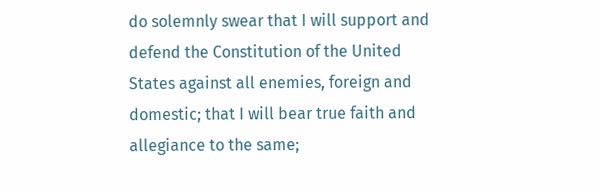do solemnly swear that I will support and defend the Constitution of the United States against all enemies, foreign and domestic; that I will bear true faith and allegiance to the same;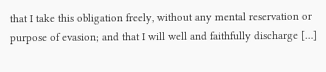that I take this obligation freely, without any mental reservation or purpose of evasion; and that I will well and faithfully discharge […]